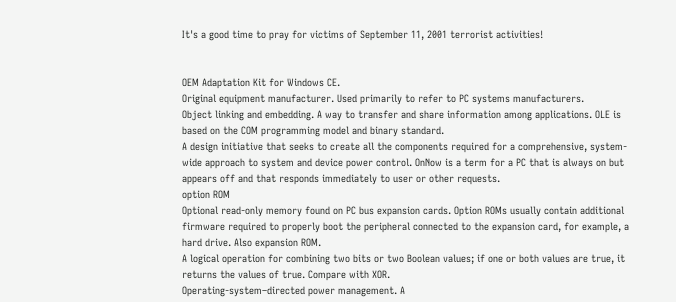It's a good time to pray for victims of September 11, 2001 terrorist activities!


OEM Adaptation Kit for Windows CE.
Original equipment manufacturer. Used primarily to refer to PC systems manufacturers.
Object linking and embedding. A way to transfer and share information among applications. OLE is based on the COM programming model and binary standard.
A design initiative that seeks to create all the components required for a comprehensive, system-wide approach to system and device power control. OnNow is a term for a PC that is always on but appears off and that responds immediately to user or other requests.
option ROM
Optional read-only memory found on PC bus expansion cards. Option ROMs usually contain additional firmware required to properly boot the peripheral connected to the expansion card, for example, a hard drive. Also expansion ROM.
A logical operation for combining two bits or two Boolean values; if one or both values are true, it returns the values of true. Compare with XOR.
Operating-system–directed power management. A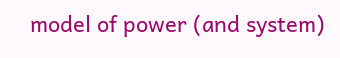model of power (and system)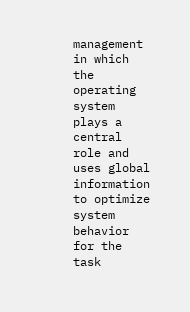management in which the operating system plays a central role and uses global information to optimize system behavior for the task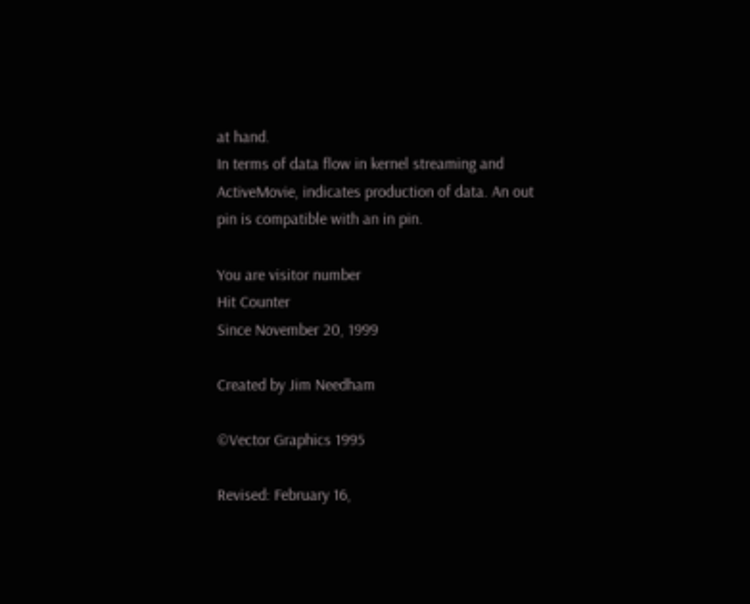at hand.
In terms of data flow in kernel streaming and ActiveMovie, indicates production of data. An out pin is compatible with an in pin.

You are visitor number
Hit Counter
Since November 20, 1999

Created by Jim Needham

©Vector Graphics 1995

Revised: February 16,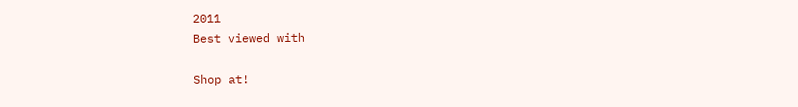2011
Best viewed with

Shop at!